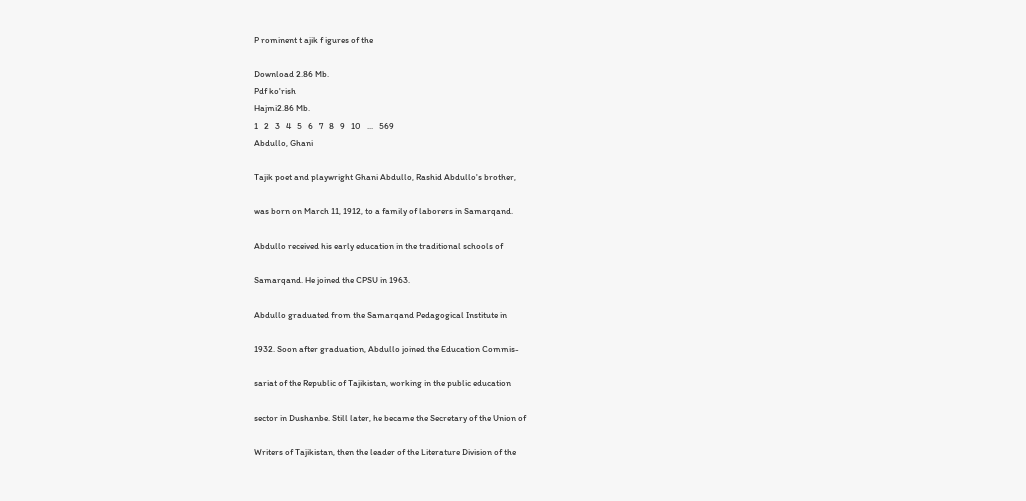P rominent t ajik f igures of the

Download 2.86 Mb.
Pdf ko'rish
Hajmi2.86 Mb.
1   2   3   4   5   6   7   8   9   10   ...   569
Abdullo, Ghani

Tajik poet and playwright Ghani Abdullo, Rashid Abdullo's brother,

was born on March 11, 1912, to a family of laborers in Samarqand.

Abdullo received his early education in the traditional schools of

Samarqand. He joined the CPSU in 1963.

Abdullo graduated from the Samarqand Pedagogical Institute in

1932. Soon after graduation, Abdullo joined the Education Commis-

sariat of the Republic of Tajikistan, working in the public education

sector in Dushanbe. Still later, he became the Secretary of the Union of

Writers of Tajikistan, then the leader of the Literature Division of the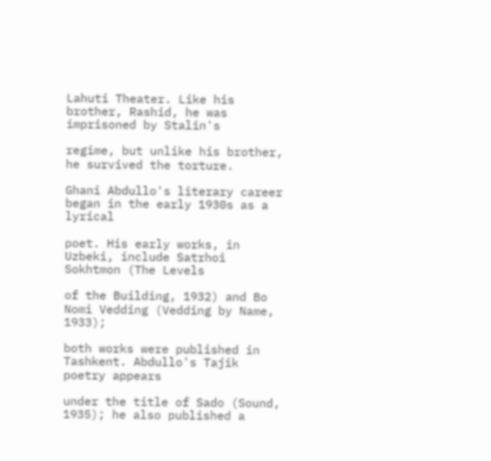Lahuti Theater. Like his brother, Rashid, he was imprisoned by Stalin's

regime, but unlike his brother, he survived the torture.

Ghani Abdullo's literary career began in the early 1930s as a lyrical

poet. His early works, in Uzbeki, include Satrhoi Sokhtmon (The Levels

of the Building, 1932) and Bo Nomi Vedding (Vedding by Name, 1933);

both works were published in Tashkent. Abdullo's Tajik poetry appears

under the title of Sado (Sound, 1935); he also published a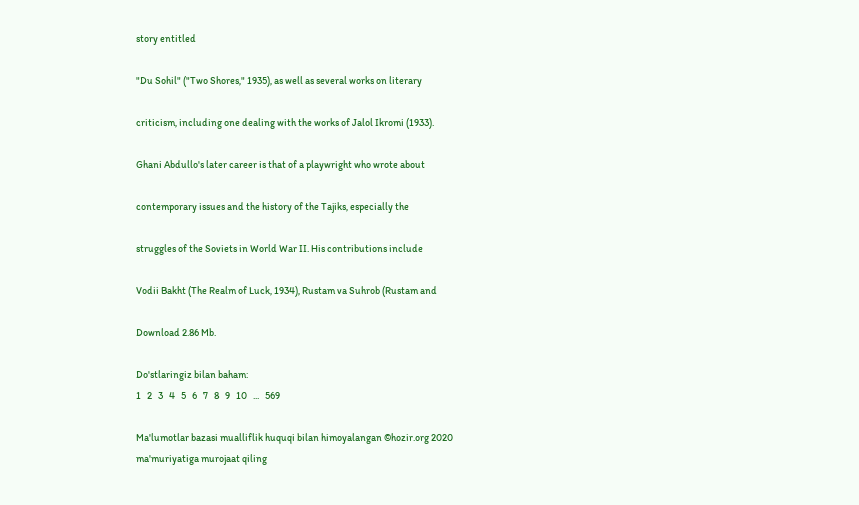story entitled

"Du Sohil" ("Two Shores," 1935), as well as several works on literary

criticism, including one dealing with the works of Jalol Ikromi (1933).

Ghani Abdullo's later career is that of a playwright who wrote about

contemporary issues and the history of the Tajiks, especially the

struggles of the Soviets in World War II. His contributions include

Vodii Bakht (The Realm of Luck, 1934), Rustam va Suhrob (Rustam and

Download 2.86 Mb.

Do'stlaringiz bilan baham:
1   2   3   4   5   6   7   8   9   10   ...   569

Ma'lumotlar bazasi mualliflik huquqi bilan himoyalangan ©hozir.org 2020
ma'muriyatiga murojaat qiling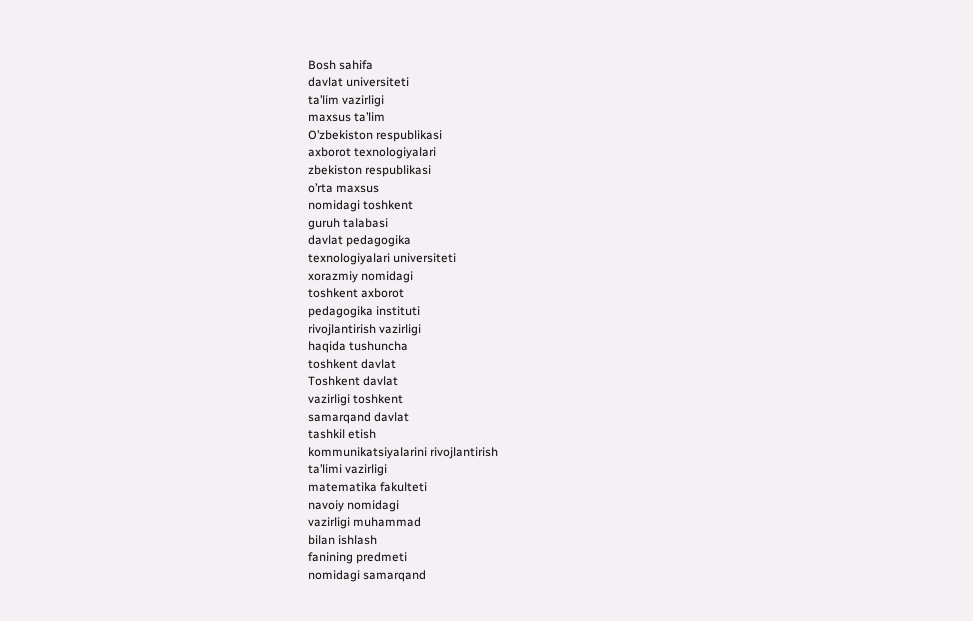Bosh sahifa
davlat universiteti
ta’lim vazirligi
maxsus ta’lim
O’zbekiston respublikasi
axborot texnologiyalari
zbekiston respublikasi
o’rta maxsus
nomidagi toshkent
guruh talabasi
davlat pedagogika
texnologiyalari universiteti
xorazmiy nomidagi
toshkent axborot
pedagogika instituti
rivojlantirish vazirligi
haqida tushuncha
toshkent davlat
Toshkent davlat
vazirligi toshkent
samarqand davlat
tashkil etish
kommunikatsiyalarini rivojlantirish
ta’limi vazirligi
matematika fakulteti
navoiy nomidagi
vazirligi muhammad
bilan ishlash
fanining predmeti
nomidagi samarqand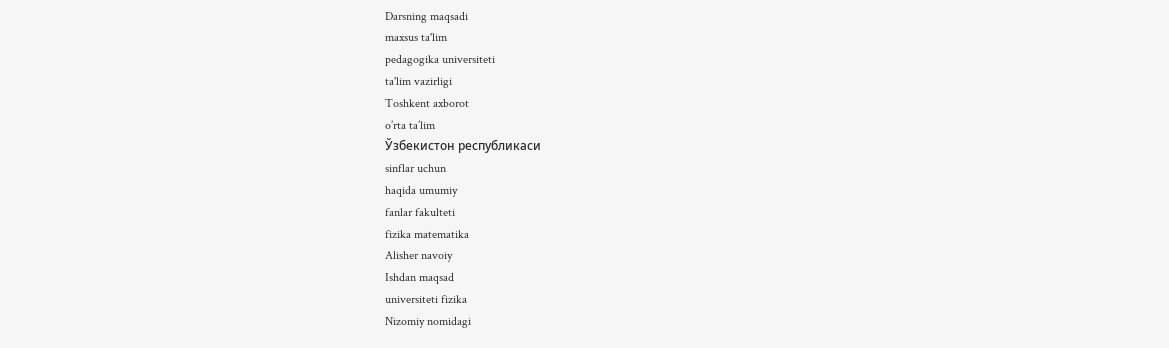Darsning maqsadi
maxsus ta'lim
pedagogika universiteti
ta'lim vazirligi
Toshkent axborot
o’rta ta’lim
Ўзбекистон республикаси
sinflar uchun
haqida umumiy
fanlar fakulteti
fizika matematika
Alisher navoiy
Ishdan maqsad
universiteti fizika
Nizomiy nomidagi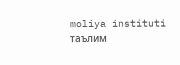moliya instituti
таълим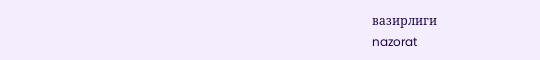вазирлиги
nazorat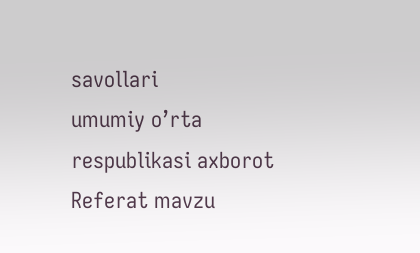savollari
umumiy o’rta
respublikasi axborot
Referat mavzu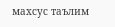махсус таълим